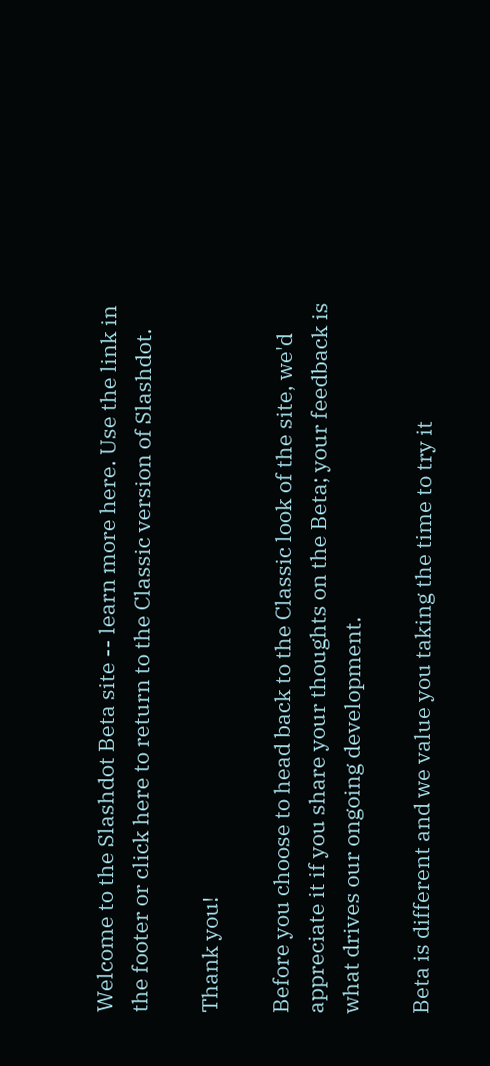Welcome to the Slashdot Beta site -- learn more here. Use the link in the footer or click here to return to the Classic version of Slashdot.

Thank you!

Before you choose to head back to the Classic look of the site, we'd appreciate it if you share your thoughts on the Beta; your feedback is what drives our ongoing development.

Beta is different and we value you taking the time to try it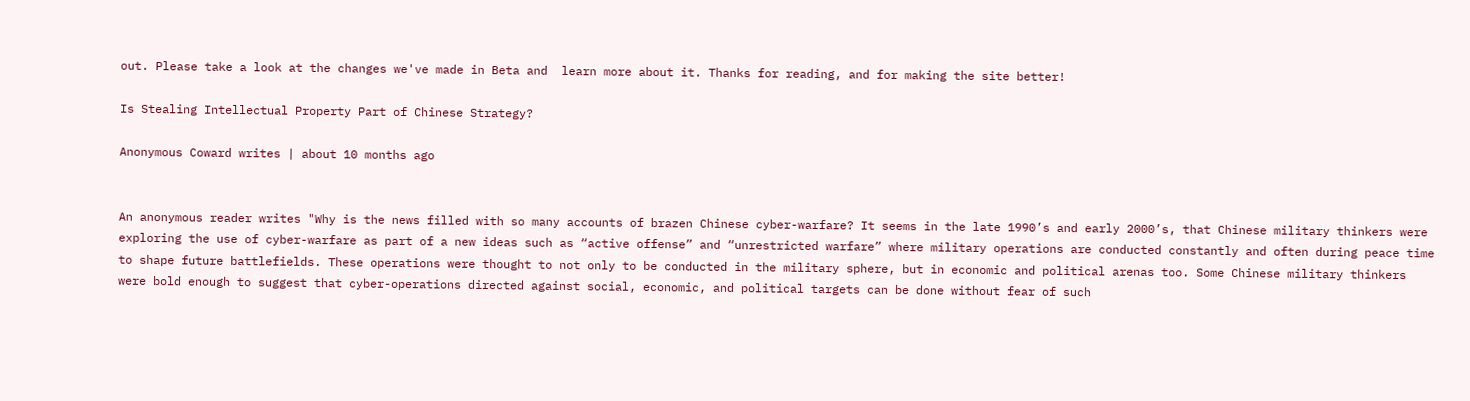out. Please take a look at the changes we've made in Beta and  learn more about it. Thanks for reading, and for making the site better!

Is Stealing Intellectual Property Part of Chinese Strategy?

Anonymous Coward writes | about 10 months ago


An anonymous reader writes "Why is the news filled with so many accounts of brazen Chinese cyber-warfare? It seems in the late 1990’s and early 2000’s, that Chinese military thinkers were exploring the use of cyber-warfare as part of a new ideas such as “active offense” and “unrestricted warfare” where military operations are conducted constantly and often during peace time to shape future battlefields. These operations were thought to not only to be conducted in the military sphere, but in economic and political arenas too. Some Chinese military thinkers were bold enough to suggest that cyber-operations directed against social, economic, and political targets can be done without fear of such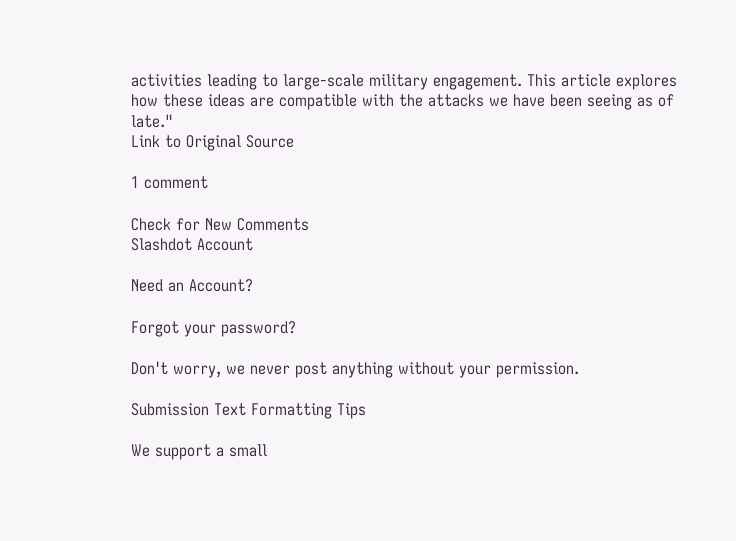activities leading to large-scale military engagement. This article explores how these ideas are compatible with the attacks we have been seeing as of late."
Link to Original Source

1 comment

Check for New Comments
Slashdot Account

Need an Account?

Forgot your password?

Don't worry, we never post anything without your permission.

Submission Text Formatting Tips

We support a small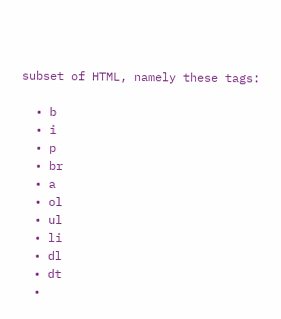subset of HTML, namely these tags:

  • b
  • i
  • p
  • br
  • a
  • ol
  • ul
  • li
  • dl
  • dt
  •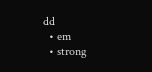dd
  • em
  • strong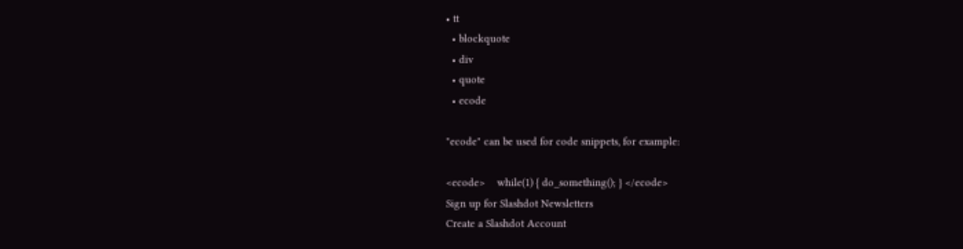• tt
  • blockquote
  • div
  • quote
  • ecode

"ecode" can be used for code snippets, for example:

<ecode>    while(1) { do_something(); } </ecode>
Sign up for Slashdot Newsletters
Create a Slashdot Account